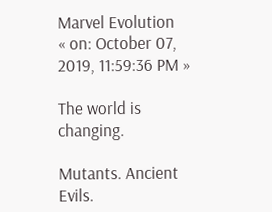Marvel Evolution
« on: October 07, 2019, 11:59:36 PM »

The world is changing.

Mutants. Ancient Evils.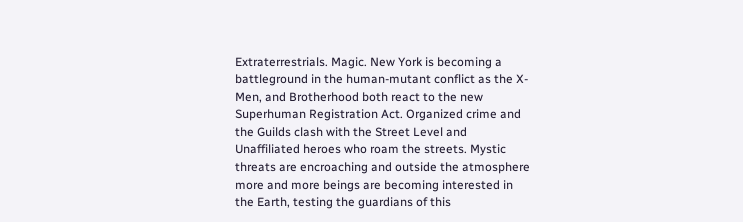Extraterrestrials. Magic. New York is becoming a battleground in the human-mutant conflict as the X-Men, and Brotherhood both react to the new Superhuman Registration Act. Organized crime and the Guilds clash with the Street Level and Unaffiliated heroes who roam the streets. Mystic threats are encroaching and outside the atmosphere more and more beings are becoming interested in the Earth, testing the guardians of this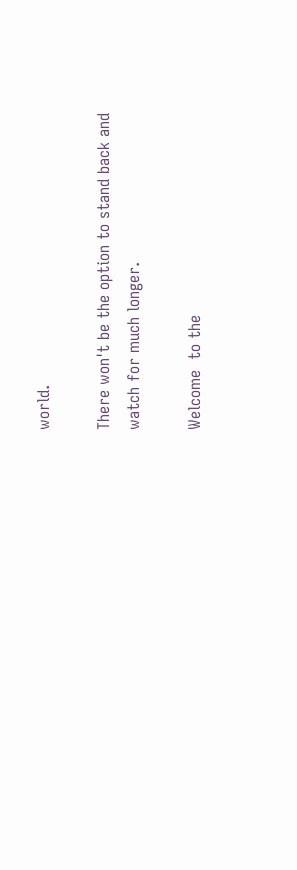world.

There won't be the option to stand back and watch for much longer.

Welcome  to the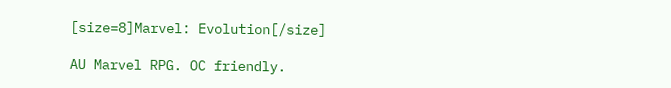[size=8]Marvel: Evolution[/size]

AU Marvel RPG. OC friendly.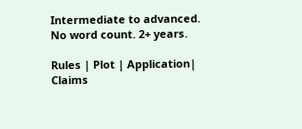Intermediate to advanced. No word count. 2+ years.

Rules | Plot | Application| Claims